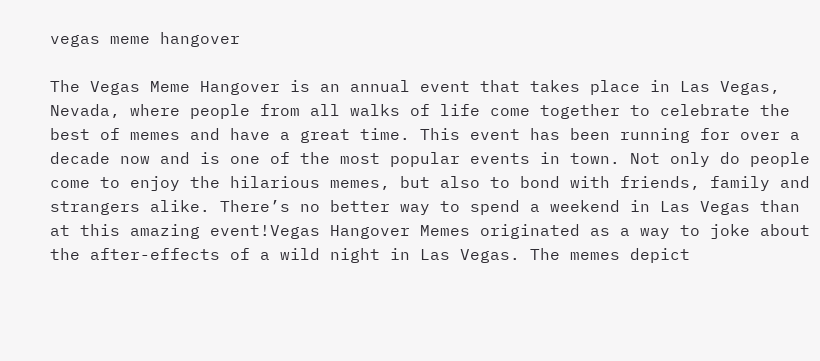vegas meme hangover

The Vegas Meme Hangover is an annual event that takes place in Las Vegas, Nevada, where people from all walks of life come together to celebrate the best of memes and have a great time. This event has been running for over a decade now and is one of the most popular events in town. Not only do people come to enjoy the hilarious memes, but also to bond with friends, family and strangers alike. There’s no better way to spend a weekend in Las Vegas than at this amazing event!Vegas Hangover Memes originated as a way to joke about the after-effects of a wild night in Las Vegas. The memes depict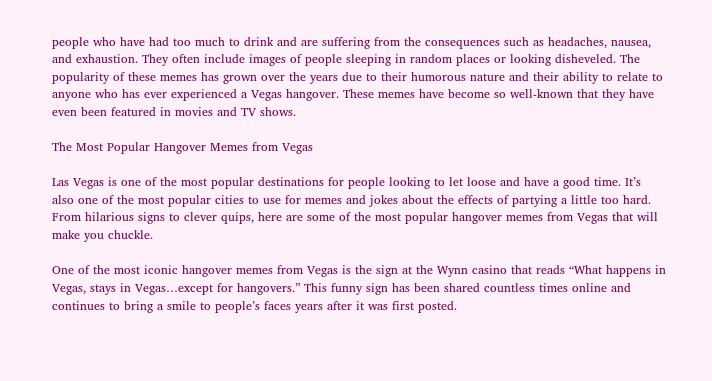people who have had too much to drink and are suffering from the consequences such as headaches, nausea, and exhaustion. They often include images of people sleeping in random places or looking disheveled. The popularity of these memes has grown over the years due to their humorous nature and their ability to relate to anyone who has ever experienced a Vegas hangover. These memes have become so well-known that they have even been featured in movies and TV shows.

The Most Popular Hangover Memes from Vegas

Las Vegas is one of the most popular destinations for people looking to let loose and have a good time. It’s also one of the most popular cities to use for memes and jokes about the effects of partying a little too hard. From hilarious signs to clever quips, here are some of the most popular hangover memes from Vegas that will make you chuckle.

One of the most iconic hangover memes from Vegas is the sign at the Wynn casino that reads “What happens in Vegas, stays in Vegas…except for hangovers.” This funny sign has been shared countless times online and continues to bring a smile to people’s faces years after it was first posted.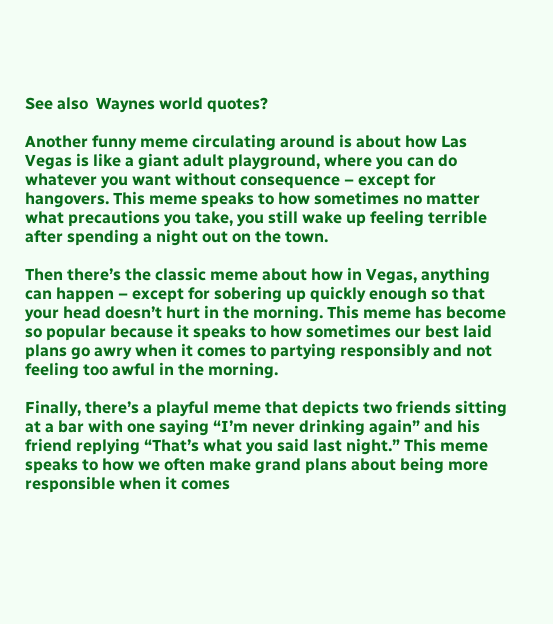See also  Waynes world quotes?

Another funny meme circulating around is about how Las Vegas is like a giant adult playground, where you can do whatever you want without consequence – except for hangovers. This meme speaks to how sometimes no matter what precautions you take, you still wake up feeling terrible after spending a night out on the town.

Then there’s the classic meme about how in Vegas, anything can happen – except for sobering up quickly enough so that your head doesn’t hurt in the morning. This meme has become so popular because it speaks to how sometimes our best laid plans go awry when it comes to partying responsibly and not feeling too awful in the morning.

Finally, there’s a playful meme that depicts two friends sitting at a bar with one saying “I’m never drinking again” and his friend replying “That’s what you said last night.” This meme speaks to how we often make grand plans about being more responsible when it comes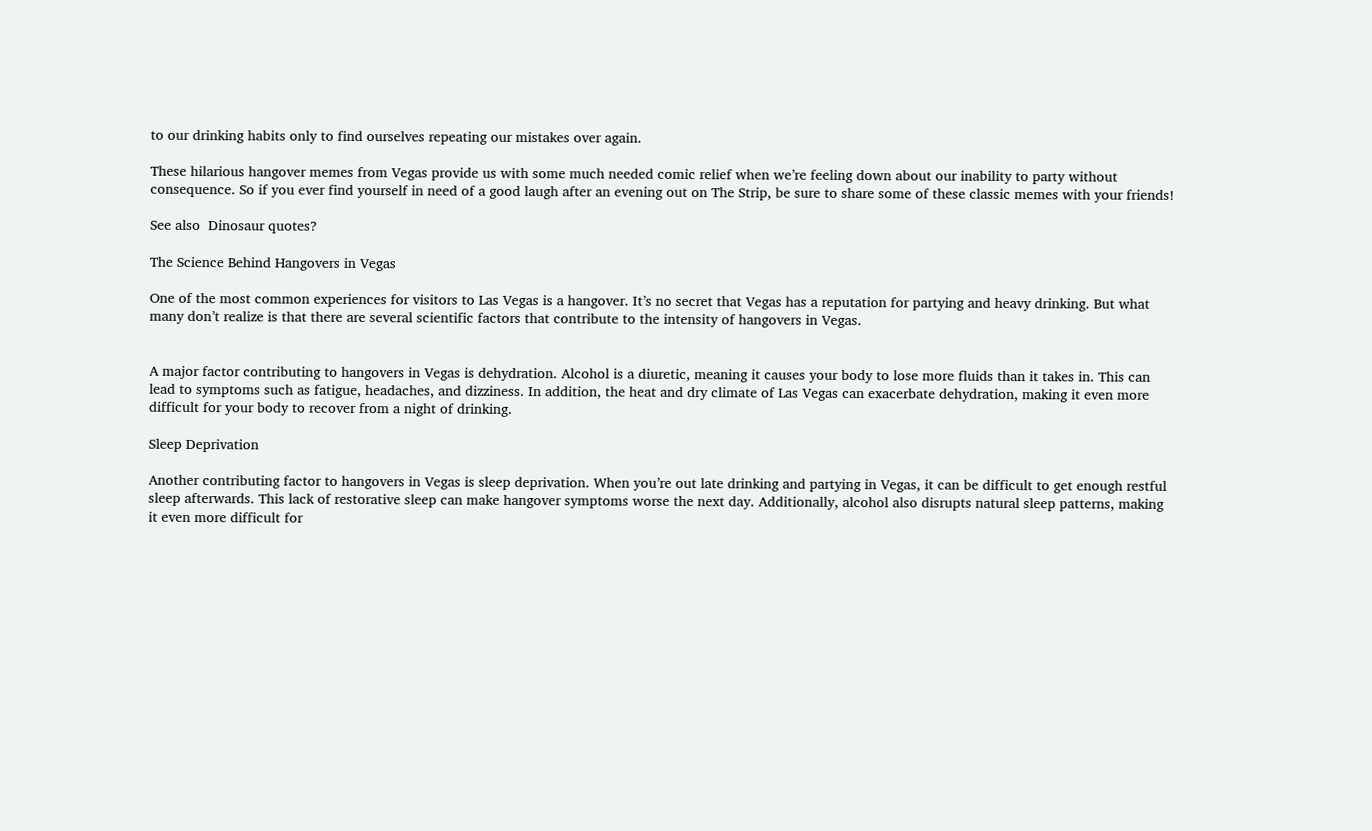to our drinking habits only to find ourselves repeating our mistakes over again.

These hilarious hangover memes from Vegas provide us with some much needed comic relief when we’re feeling down about our inability to party without consequence. So if you ever find yourself in need of a good laugh after an evening out on The Strip, be sure to share some of these classic memes with your friends!

See also  Dinosaur quotes?

The Science Behind Hangovers in Vegas

One of the most common experiences for visitors to Las Vegas is a hangover. It’s no secret that Vegas has a reputation for partying and heavy drinking. But what many don’t realize is that there are several scientific factors that contribute to the intensity of hangovers in Vegas.


A major factor contributing to hangovers in Vegas is dehydration. Alcohol is a diuretic, meaning it causes your body to lose more fluids than it takes in. This can lead to symptoms such as fatigue, headaches, and dizziness. In addition, the heat and dry climate of Las Vegas can exacerbate dehydration, making it even more difficult for your body to recover from a night of drinking.

Sleep Deprivation

Another contributing factor to hangovers in Vegas is sleep deprivation. When you’re out late drinking and partying in Vegas, it can be difficult to get enough restful sleep afterwards. This lack of restorative sleep can make hangover symptoms worse the next day. Additionally, alcohol also disrupts natural sleep patterns, making it even more difficult for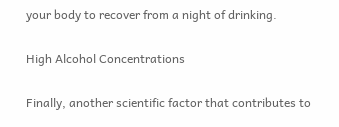your body to recover from a night of drinking.

High Alcohol Concentrations

Finally, another scientific factor that contributes to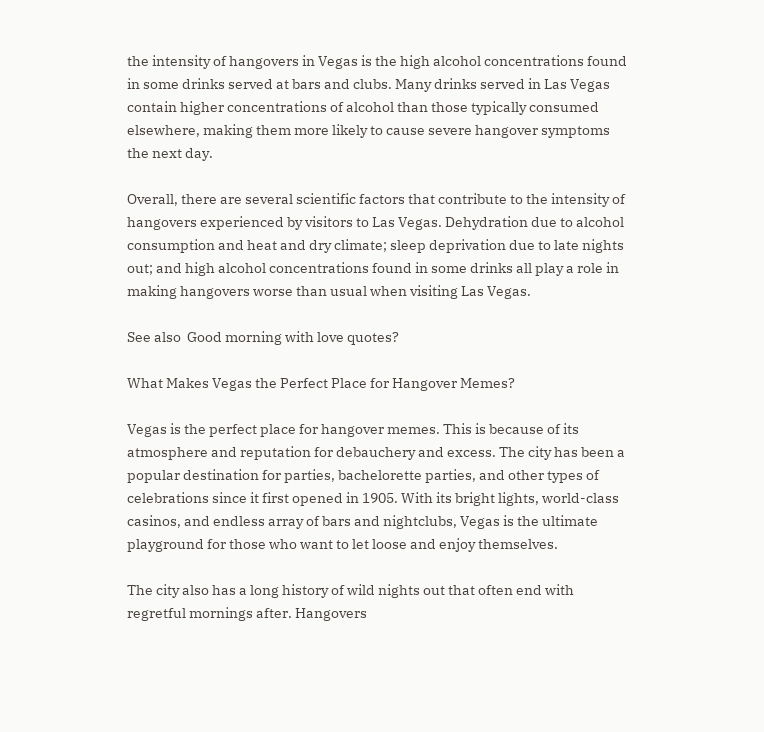the intensity of hangovers in Vegas is the high alcohol concentrations found in some drinks served at bars and clubs. Many drinks served in Las Vegas contain higher concentrations of alcohol than those typically consumed elsewhere, making them more likely to cause severe hangover symptoms the next day.

Overall, there are several scientific factors that contribute to the intensity of hangovers experienced by visitors to Las Vegas. Dehydration due to alcohol consumption and heat and dry climate; sleep deprivation due to late nights out; and high alcohol concentrations found in some drinks all play a role in making hangovers worse than usual when visiting Las Vegas.

See also  Good morning with love quotes?

What Makes Vegas the Perfect Place for Hangover Memes?

Vegas is the perfect place for hangover memes. This is because of its atmosphere and reputation for debauchery and excess. The city has been a popular destination for parties, bachelorette parties, and other types of celebrations since it first opened in 1905. With its bright lights, world-class casinos, and endless array of bars and nightclubs, Vegas is the ultimate playground for those who want to let loose and enjoy themselves.

The city also has a long history of wild nights out that often end with regretful mornings after. Hangovers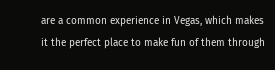are a common experience in Vegas, which makes it the perfect place to make fun of them through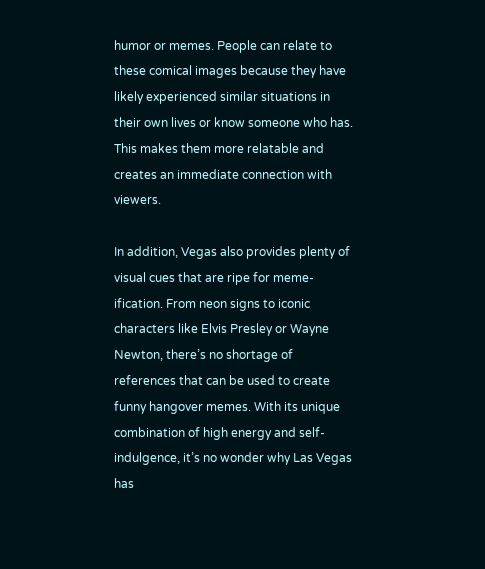humor or memes. People can relate to these comical images because they have likely experienced similar situations in their own lives or know someone who has. This makes them more relatable and creates an immediate connection with viewers.

In addition, Vegas also provides plenty of visual cues that are ripe for meme-ification. From neon signs to iconic characters like Elvis Presley or Wayne Newton, there’s no shortage of references that can be used to create funny hangover memes. With its unique combination of high energy and self-indulgence, it’s no wonder why Las Vegas has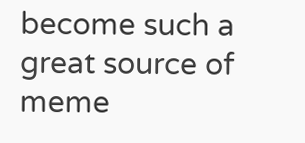become such a great source of meme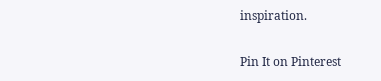inspiration.

Pin It on Pinterest